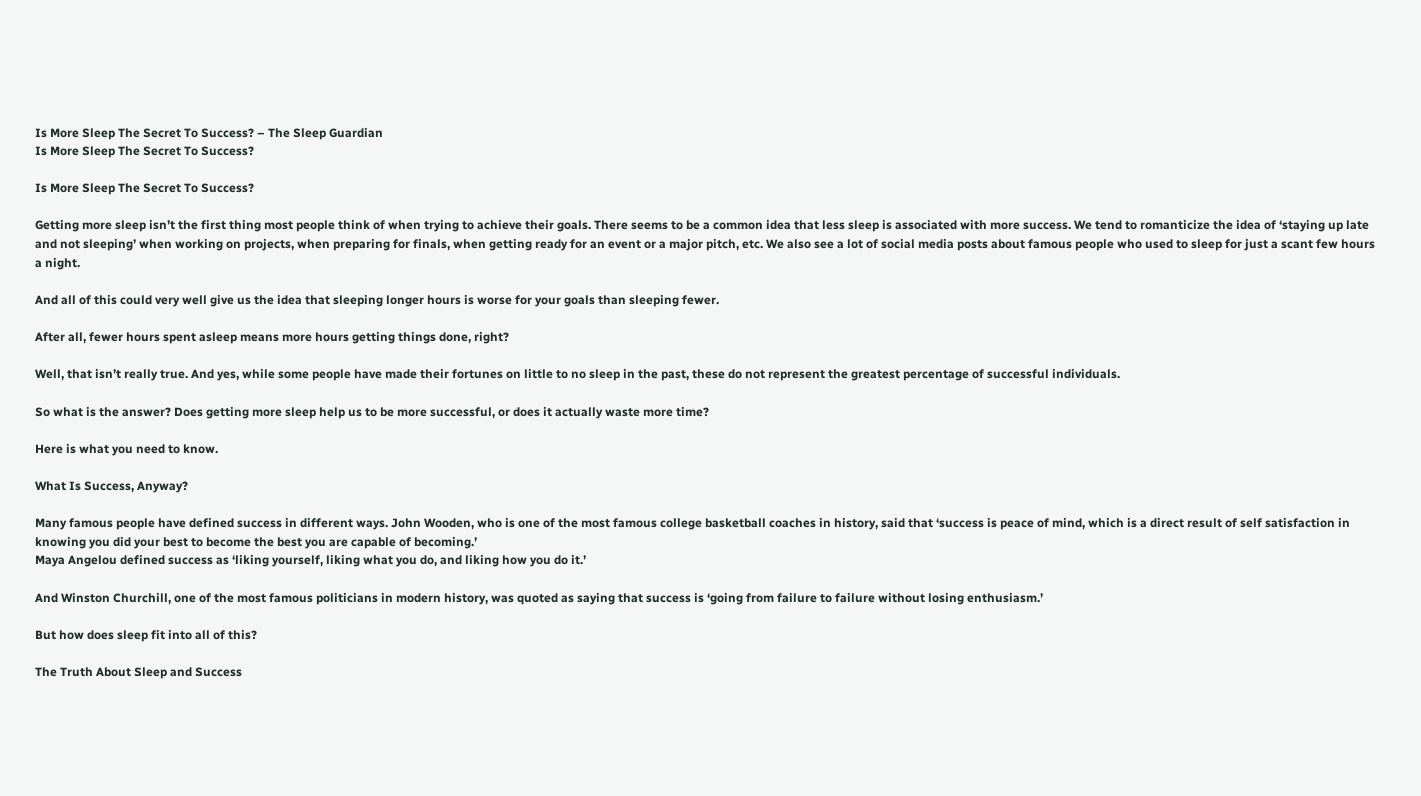Is More Sleep The Secret To Success? – The Sleep Guardian
Is More Sleep The Secret To Success?

Is More Sleep The Secret To Success?

Getting more sleep isn’t the first thing most people think of when trying to achieve their goals. There seems to be a common idea that less sleep is associated with more success. We tend to romanticize the idea of ‘staying up late and not sleeping’ when working on projects, when preparing for finals, when getting ready for an event or a major pitch, etc. We also see a lot of social media posts about famous people who used to sleep for just a scant few hours a night.

And all of this could very well give us the idea that sleeping longer hours is worse for your goals than sleeping fewer.

After all, fewer hours spent asleep means more hours getting things done, right?

Well, that isn’t really true. And yes, while some people have made their fortunes on little to no sleep in the past, these do not represent the greatest percentage of successful individuals.

So what is the answer? Does getting more sleep help us to be more successful, or does it actually waste more time?

Here is what you need to know.

What Is Success, Anyway?

Many famous people have defined success in different ways. John Wooden, who is one of the most famous college basketball coaches in history, said that ‘success is peace of mind, which is a direct result of self satisfaction in
knowing you did your best to become the best you are capable of becoming.’
Maya Angelou defined success as ‘liking yourself, liking what you do, and liking how you do it.’

And Winston Churchill, one of the most famous politicians in modern history, was quoted as saying that success is ‘going from failure to failure without losing enthusiasm.’

But how does sleep fit into all of this?

The Truth About Sleep and Success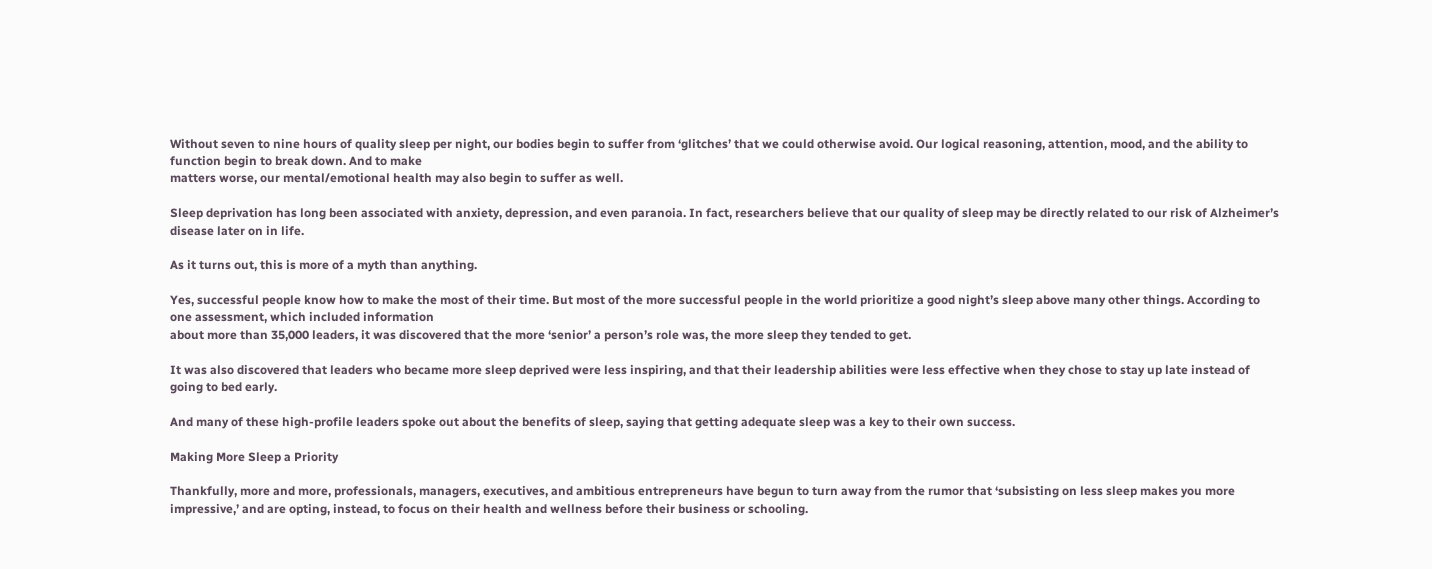Without seven to nine hours of quality sleep per night, our bodies begin to suffer from ‘glitches’ that we could otherwise avoid. Our logical reasoning, attention, mood, and the ability to function begin to break down. And to make
matters worse, our mental/emotional health may also begin to suffer as well.

Sleep deprivation has long been associated with anxiety, depression, and even paranoia. In fact, researchers believe that our quality of sleep may be directly related to our risk of Alzheimer’s disease later on in life.

As it turns out, this is more of a myth than anything.

Yes, successful people know how to make the most of their time. But most of the more successful people in the world prioritize a good night’s sleep above many other things. According to one assessment, which included information
about more than 35,000 leaders, it was discovered that the more ‘senior’ a person’s role was, the more sleep they tended to get.

It was also discovered that leaders who became more sleep deprived were less inspiring, and that their leadership abilities were less effective when they chose to stay up late instead of going to bed early.

And many of these high-profile leaders spoke out about the benefits of sleep, saying that getting adequate sleep was a key to their own success.

Making More Sleep a Priority

Thankfully, more and more, professionals, managers, executives, and ambitious entrepreneurs have begun to turn away from the rumor that ‘subsisting on less sleep makes you more impressive,’ and are opting, instead, to focus on their health and wellness before their business or schooling.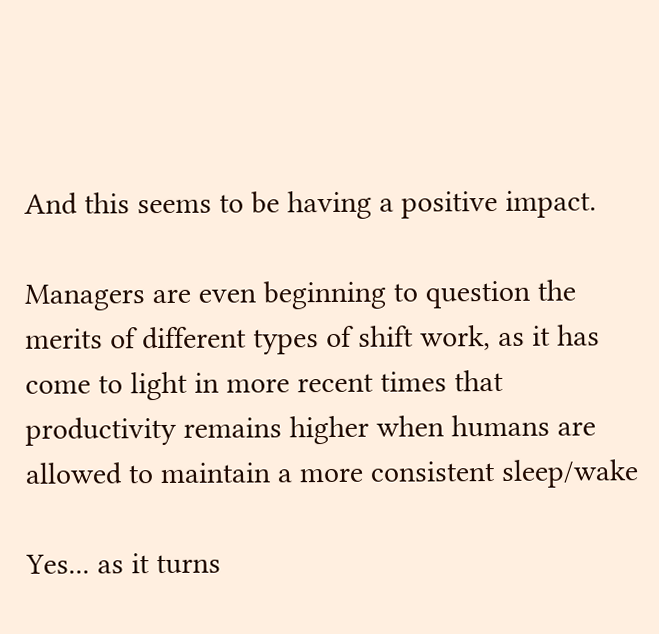And this seems to be having a positive impact.

Managers are even beginning to question the merits of different types of shift work, as it has come to light in more recent times that productivity remains higher when humans are allowed to maintain a more consistent sleep/wake

Yes... as it turns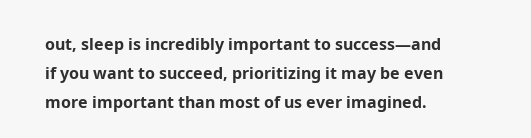out, sleep is incredibly important to success—and if you want to succeed, prioritizing it may be even more important than most of us ever imagined.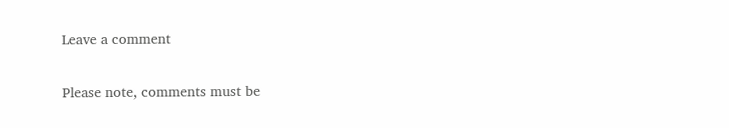Leave a comment

Please note, comments must be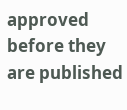approved before they are published